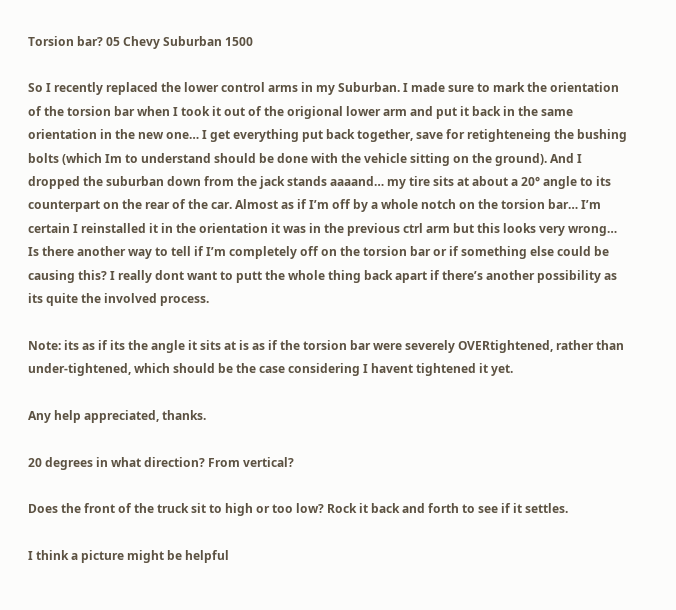Torsion bar? 05 Chevy Suburban 1500

So I recently replaced the lower control arms in my Suburban. I made sure to mark the orientation of the torsion bar when I took it out of the origional lower arm and put it back in the same orientation in the new one… I get everything put back together, save for retighteneing the bushing bolts (which Im to understand should be done with the vehicle sitting on the ground). And I dropped the suburban down from the jack stands aaaand… my tire sits at about a 20° angle to its counterpart on the rear of the car. Almost as if I’m off by a whole notch on the torsion bar… I’m certain I reinstalled it in the orientation it was in the previous ctrl arm but this looks very wrong… Is there another way to tell if I’m completely off on the torsion bar or if something else could be causing this? I really dont want to putt the whole thing back apart if there’s another possibility as its quite the involved process.

Note: its as if its the angle it sits at is as if the torsion bar were severely OVERtightened, rather than under-tightened, which should be the case considering I havent tightened it yet.

Any help appreciated, thanks.

20 degrees in what direction? From vertical?

Does the front of the truck sit to high or too low? Rock it back and forth to see if it settles.

I think a picture might be helpful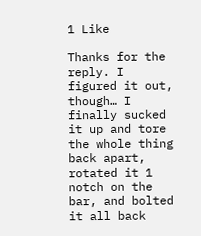1 Like

Thanks for the reply. I figured it out, though… I finally sucked it up and tore the whole thing back apart, rotated it 1 notch on the bar, and bolted it all back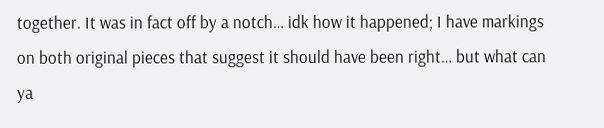together. It was in fact off by a notch… idk how it happened; I have markings on both original pieces that suggest it should have been right… but what can ya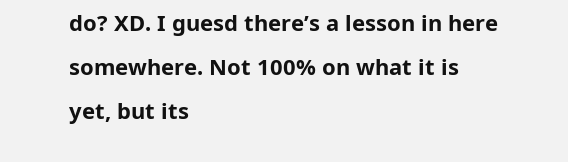do? XD. I guesd there’s a lesson in here somewhere. Not 100% on what it is yet, but its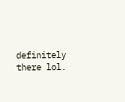definitely there lol.